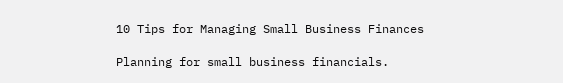10 Tips for Managing Small Business Finances

Planning for small business financials.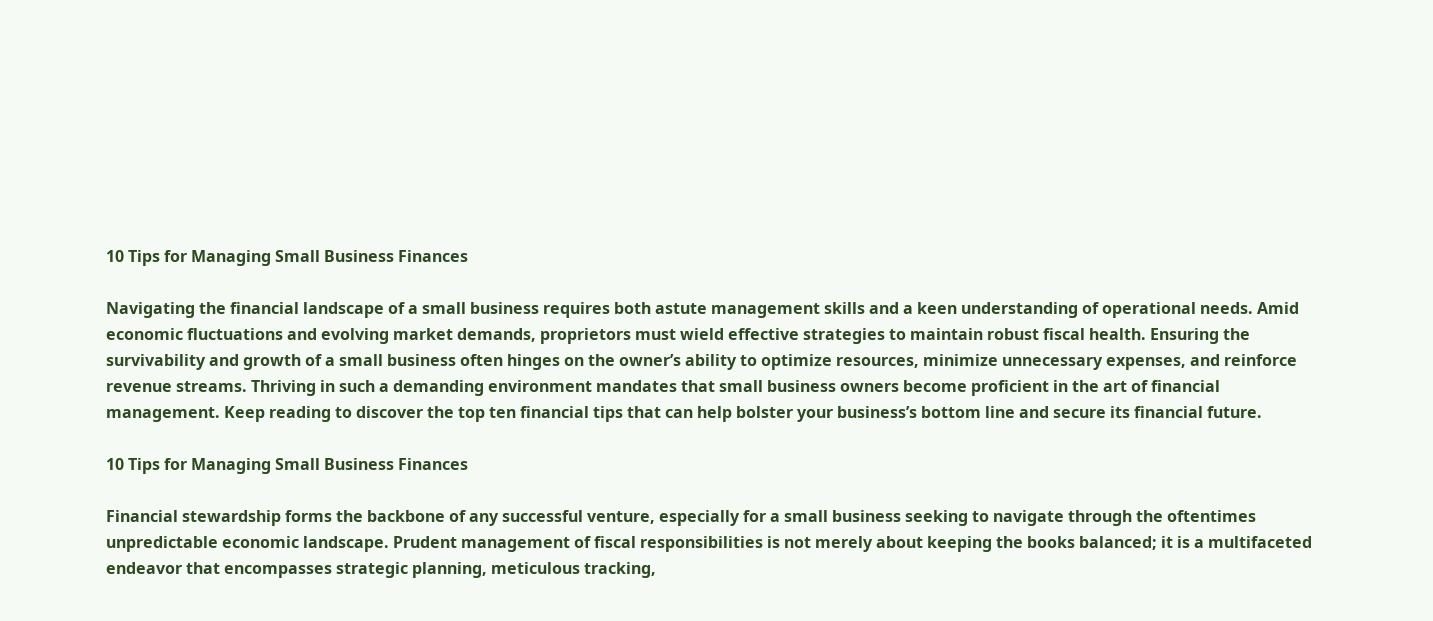10 Tips for Managing Small Business Finances

Navigating the financial landscape of a small business requires both astute management skills and a keen understanding of operational needs. Amid economic fluctuations and evolving market demands, proprietors must wield effective strategies to maintain robust fiscal health. Ensuring the survivability and growth of a small business often hinges on the owner’s ability to optimize resources, minimize unnecessary expenses, and reinforce revenue streams. Thriving in such a demanding environment mandates that small business owners become proficient in the art of financial management. Keep reading to discover the top ten financial tips that can help bolster your business’s bottom line and secure its financial future.

10 Tips for Managing Small Business Finances

Financial stewardship forms the backbone of any successful venture, especially for a small business seeking to navigate through the oftentimes unpredictable economic landscape. Prudent management of fiscal responsibilities is not merely about keeping the books balanced; it is a multifaceted endeavor that encompasses strategic planning, meticulous tracking,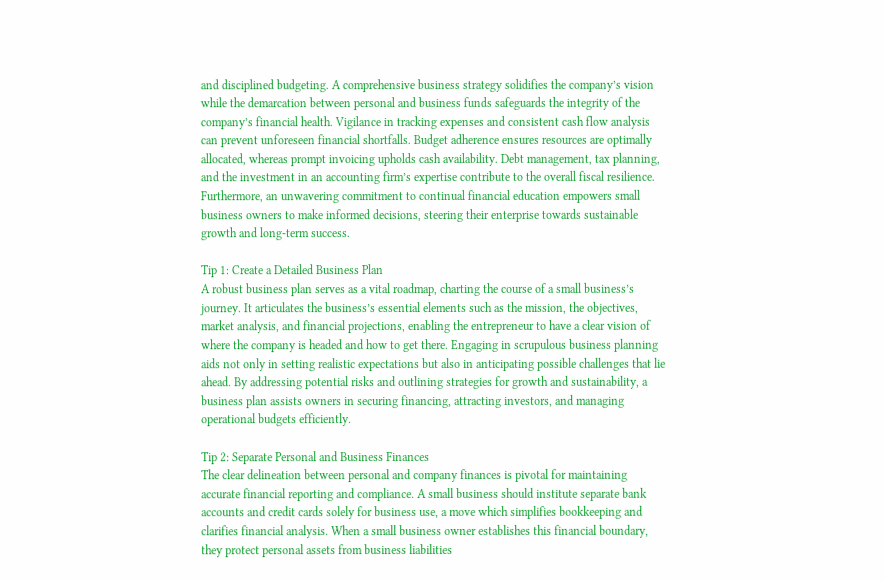and disciplined budgeting. A comprehensive business strategy solidifies the company’s vision while the demarcation between personal and business funds safeguards the integrity of the company’s financial health. Vigilance in tracking expenses and consistent cash flow analysis can prevent unforeseen financial shortfalls. Budget adherence ensures resources are optimally allocated, whereas prompt invoicing upholds cash availability. Debt management, tax planning, and the investment in an accounting firm’s expertise contribute to the overall fiscal resilience. Furthermore, an unwavering commitment to continual financial education empowers small business owners to make informed decisions, steering their enterprise towards sustainable growth and long-term success.

Tip 1: Create a Detailed Business Plan
A robust business plan serves as a vital roadmap, charting the course of a small business’s journey. It articulates the business’s essential elements such as the mission, the objectives, market analysis, and financial projections, enabling the entrepreneur to have a clear vision of where the company is headed and how to get there. Engaging in scrupulous business planning aids not only in setting realistic expectations but also in anticipating possible challenges that lie ahead. By addressing potential risks and outlining strategies for growth and sustainability, a business plan assists owners in securing financing, attracting investors, and managing operational budgets efficiently.

Tip 2: Separate Personal and Business Finances
The clear delineation between personal and company finances is pivotal for maintaining accurate financial reporting and compliance. A small business should institute separate bank accounts and credit cards solely for business use, a move which simplifies bookkeeping and clarifies financial analysis. When a small business owner establishes this financial boundary, they protect personal assets from business liabilities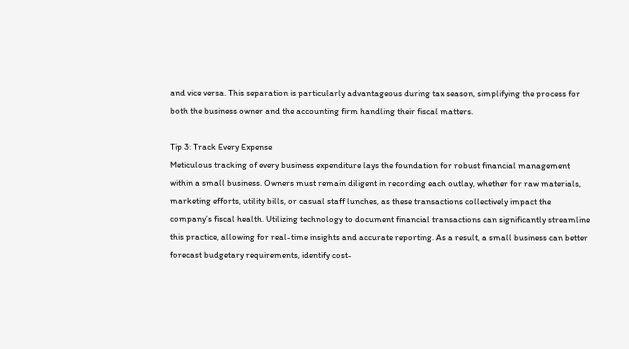and vice versa. This separation is particularly advantageous during tax season, simplifying the process for both the business owner and the accounting firm handling their fiscal matters.

Tip 3: Track Every Expense
Meticulous tracking of every business expenditure lays the foundation for robust financial management within a small business. Owners must remain diligent in recording each outlay, whether for raw materials, marketing efforts, utility bills, or casual staff lunches, as these transactions collectively impact the company’s fiscal health. Utilizing technology to document financial transactions can significantly streamline this practice, allowing for real-time insights and accurate reporting. As a result, a small business can better forecast budgetary requirements, identify cost-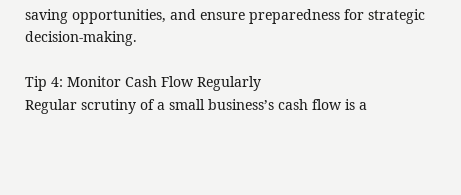saving opportunities, and ensure preparedness for strategic decision-making.

Tip 4: Monitor Cash Flow Regularly
Regular scrutiny of a small business’s cash flow is a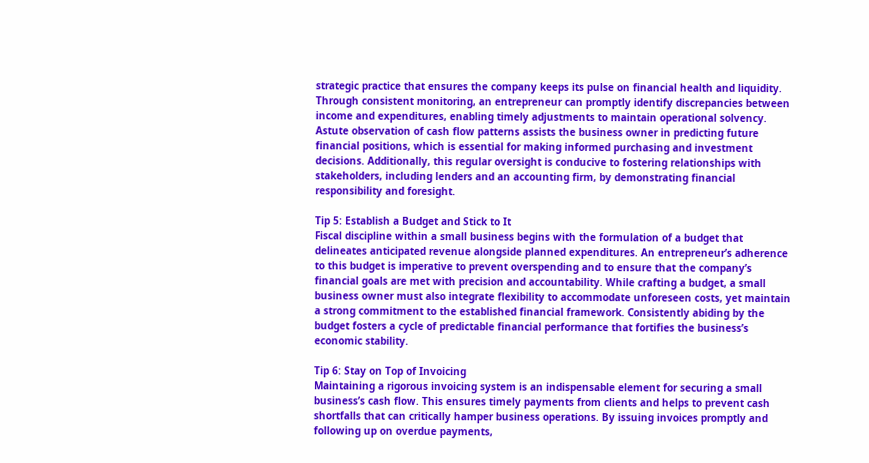strategic practice that ensures the company keeps its pulse on financial health and liquidity. Through consistent monitoring, an entrepreneur can promptly identify discrepancies between income and expenditures, enabling timely adjustments to maintain operational solvency. Astute observation of cash flow patterns assists the business owner in predicting future financial positions, which is essential for making informed purchasing and investment decisions. Additionally, this regular oversight is conducive to fostering relationships with stakeholders, including lenders and an accounting firm, by demonstrating financial responsibility and foresight.

Tip 5: Establish a Budget and Stick to It
Fiscal discipline within a small business begins with the formulation of a budget that delineates anticipated revenue alongside planned expenditures. An entrepreneur’s adherence to this budget is imperative to prevent overspending and to ensure that the company’s financial goals are met with precision and accountability. While crafting a budget, a small business owner must also integrate flexibility to accommodate unforeseen costs, yet maintain a strong commitment to the established financial framework. Consistently abiding by the budget fosters a cycle of predictable financial performance that fortifies the business’s economic stability.

Tip 6: Stay on Top of Invoicing
Maintaining a rigorous invoicing system is an indispensable element for securing a small business’s cash flow. This ensures timely payments from clients and helps to prevent cash shortfalls that can critically hamper business operations. By issuing invoices promptly and following up on overdue payments,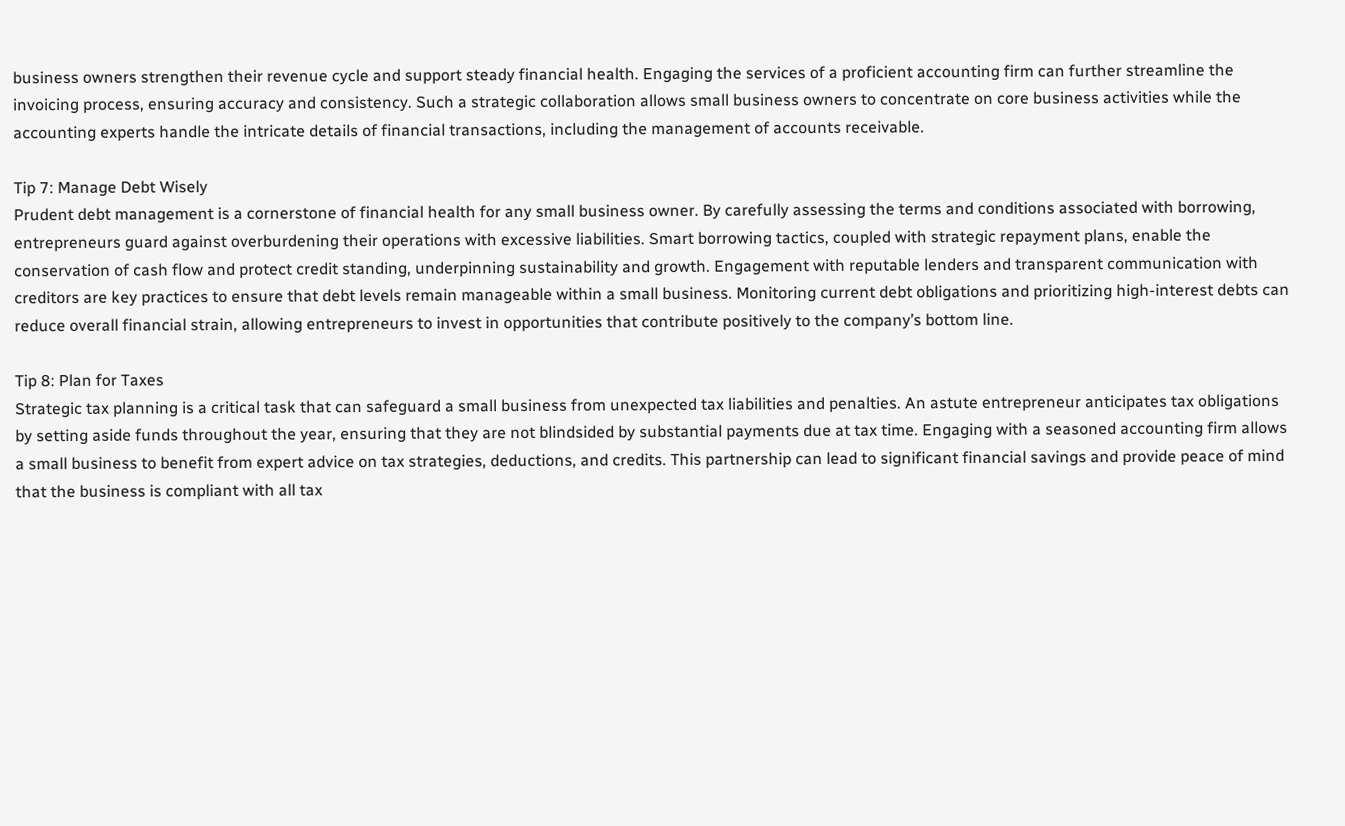business owners strengthen their revenue cycle and support steady financial health. Engaging the services of a proficient accounting firm can further streamline the invoicing process, ensuring accuracy and consistency. Such a strategic collaboration allows small business owners to concentrate on core business activities while the accounting experts handle the intricate details of financial transactions, including the management of accounts receivable.

Tip 7: Manage Debt Wisely
Prudent debt management is a cornerstone of financial health for any small business owner. By carefully assessing the terms and conditions associated with borrowing, entrepreneurs guard against overburdening their operations with excessive liabilities. Smart borrowing tactics, coupled with strategic repayment plans, enable the conservation of cash flow and protect credit standing, underpinning sustainability and growth. Engagement with reputable lenders and transparent communication with creditors are key practices to ensure that debt levels remain manageable within a small business. Monitoring current debt obligations and prioritizing high-interest debts can reduce overall financial strain, allowing entrepreneurs to invest in opportunities that contribute positively to the company’s bottom line.

Tip 8: Plan for Taxes
Strategic tax planning is a critical task that can safeguard a small business from unexpected tax liabilities and penalties. An astute entrepreneur anticipates tax obligations by setting aside funds throughout the year, ensuring that they are not blindsided by substantial payments due at tax time. Engaging with a seasoned accounting firm allows a small business to benefit from expert advice on tax strategies, deductions, and credits. This partnership can lead to significant financial savings and provide peace of mind that the business is compliant with all tax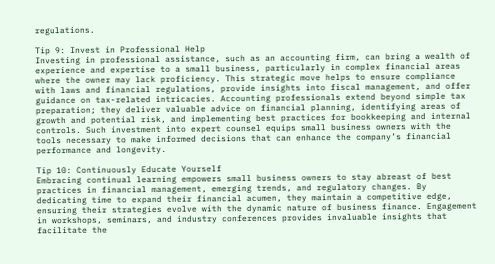regulations.

Tip 9: Invest in Professional Help
Investing in professional assistance, such as an accounting firm, can bring a wealth of experience and expertise to a small business, particularly in complex financial areas where the owner may lack proficiency. This strategic move helps to ensure compliance with laws and financial regulations, provide insights into fiscal management, and offer guidance on tax-related intricacies. Accounting professionals extend beyond simple tax preparation; they deliver valuable advice on financial planning, identifying areas of growth and potential risk, and implementing best practices for bookkeeping and internal controls. Such investment into expert counsel equips small business owners with the tools necessary to make informed decisions that can enhance the company’s financial performance and longevity.

Tip 10: Continuously Educate Yourself
Embracing continual learning empowers small business owners to stay abreast of best practices in financial management, emerging trends, and regulatory changes. By dedicating time to expand their financial acumen, they maintain a competitive edge, ensuring their strategies evolve with the dynamic nature of business finance. Engagement in workshops, seminars, and industry conferences provides invaluable insights that facilitate the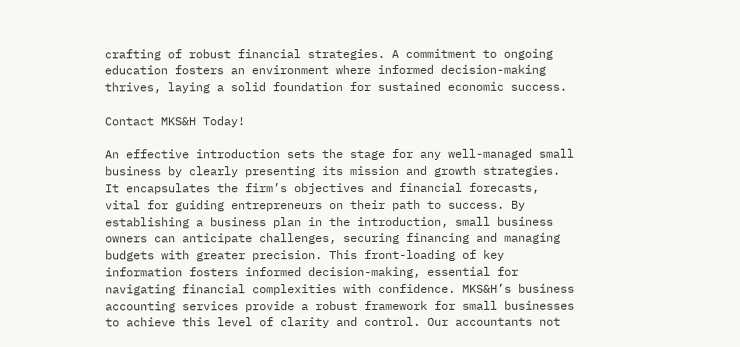crafting of robust financial strategies. A commitment to ongoing education fosters an environment where informed decision-making thrives, laying a solid foundation for sustained economic success.

Contact MKS&H Today!

An effective introduction sets the stage for any well-managed small business by clearly presenting its mission and growth strategies. It encapsulates the firm’s objectives and financial forecasts, vital for guiding entrepreneurs on their path to success. By establishing a business plan in the introduction, small business owners can anticipate challenges, securing financing and managing budgets with greater precision. This front-loading of key information fosters informed decision-making, essential for navigating financial complexities with confidence. MKS&H’s business accounting services provide a robust framework for small businesses to achieve this level of clarity and control. Our accountants not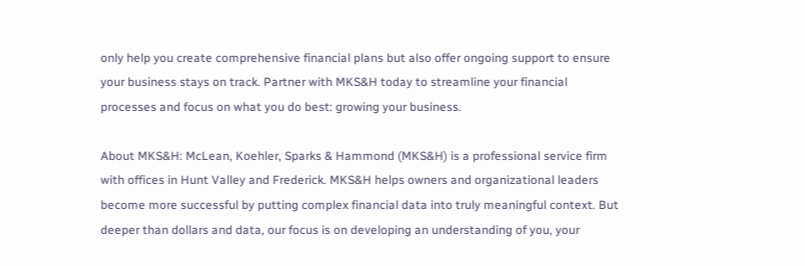only help you create comprehensive financial plans but also offer ongoing support to ensure your business stays on track. Partner with MKS&H today to streamline your financial processes and focus on what you do best: growing your business.

About MKS&H: McLean, Koehler, Sparks & Hammond (MKS&H) is a professional service firm with offices in Hunt Valley and Frederick. MKS&H helps owners and organizational leaders become more successful by putting complex financial data into truly meaningful context. But deeper than dollars and data, our focus is on developing an understanding of you, your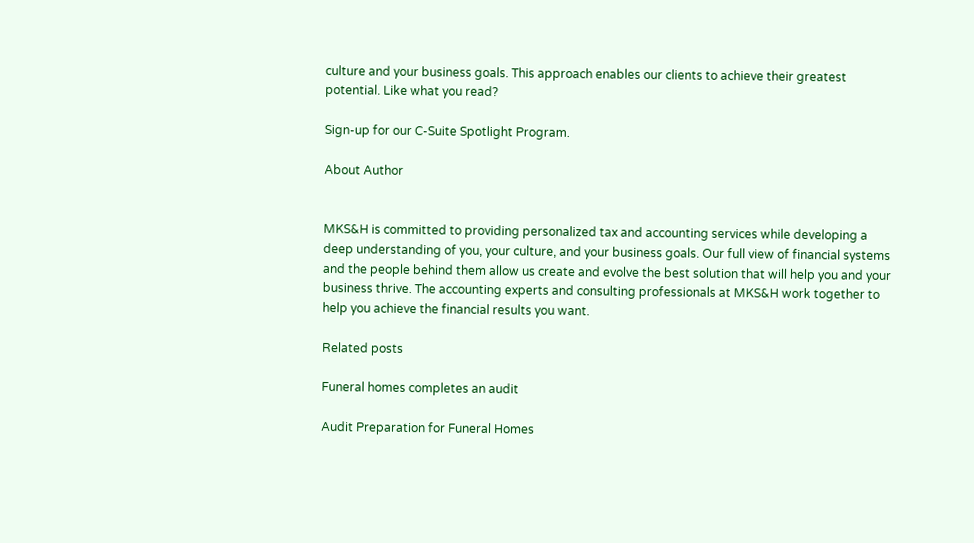culture and your business goals. This approach enables our clients to achieve their greatest potential. Like what you read?

Sign-up for our C-Suite Spotlight Program.

About Author


MKS&H is committed to providing personalized tax and accounting services while developing a deep understanding of you, your culture, and your business goals. Our full view of financial systems and the people behind them allow us create and evolve the best solution that will help you and your business thrive. The accounting experts and consulting professionals at MKS&H work together to help you achieve the financial results you want.

Related posts

Funeral homes completes an audit

Audit Preparation for Funeral Homes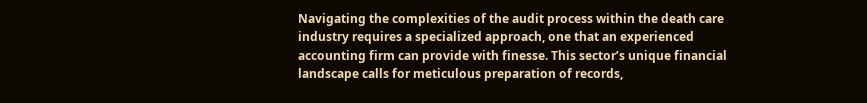Navigating the complexities of the audit process within the death care industry requires a specialized approach, one that an experienced accounting firm can provide with finesse. This sector’s unique financial landscape calls for meticulous preparation of records,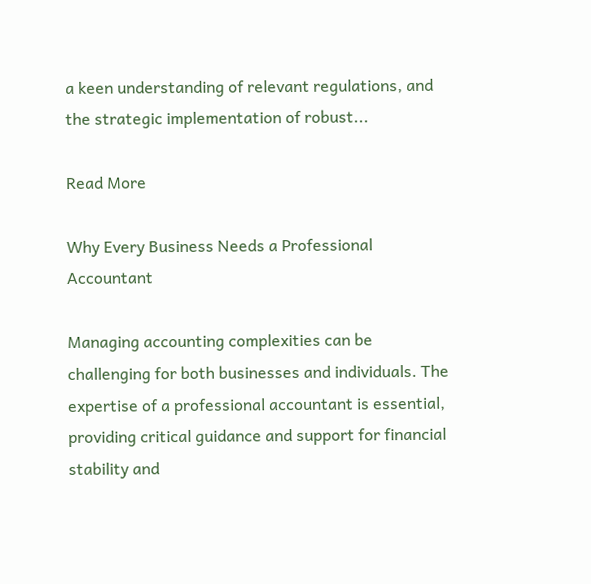a keen understanding of relevant regulations, and the strategic implementation of robust...

Read More

Why Every Business Needs a Professional Accountant

Managing accounting complexities can be challenging for both businesses and individuals. The expertise of a professional accountant is essential, providing critical guidance and support for financial stability and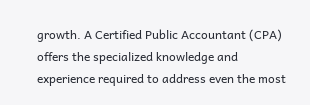growth. A Certified Public Accountant (CPA) offers the specialized knowledge and experience required to address even the most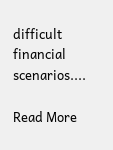difficult financial scenarios....

Read More